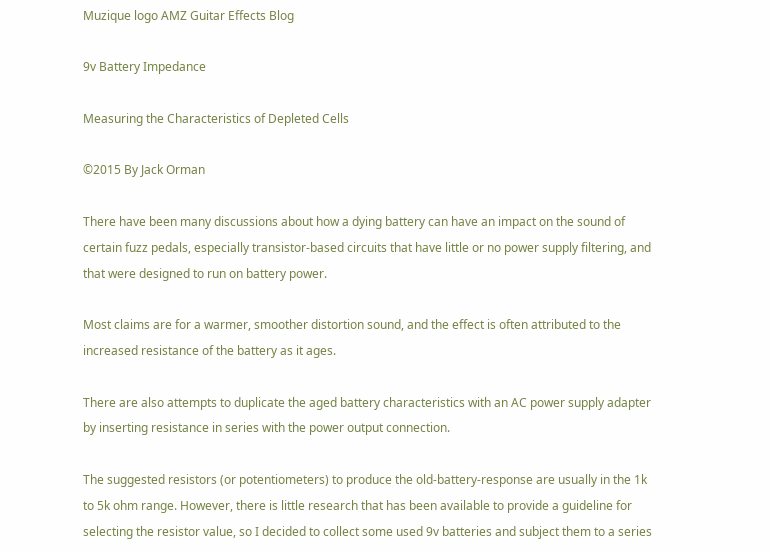Muzique logo AMZ Guitar Effects Blog

9v Battery Impedance

Measuring the Characteristics of Depleted Cells

©2015 By Jack Orman

There have been many discussions about how a dying battery can have an impact on the sound of certain fuzz pedals, especially transistor-based circuits that have little or no power supply filtering, and that were designed to run on battery power.

Most claims are for a warmer, smoother distortion sound, and the effect is often attributed to the increased resistance of the battery as it ages.

There are also attempts to duplicate the aged battery characteristics with an AC power supply adapter by inserting resistance in series with the power output connection.

The suggested resistors (or potentiometers) to produce the old-battery-response are usually in the 1k to 5k ohm range. However, there is little research that has been available to provide a guideline for selecting the resistor value, so I decided to collect some used 9v batteries and subject them to a series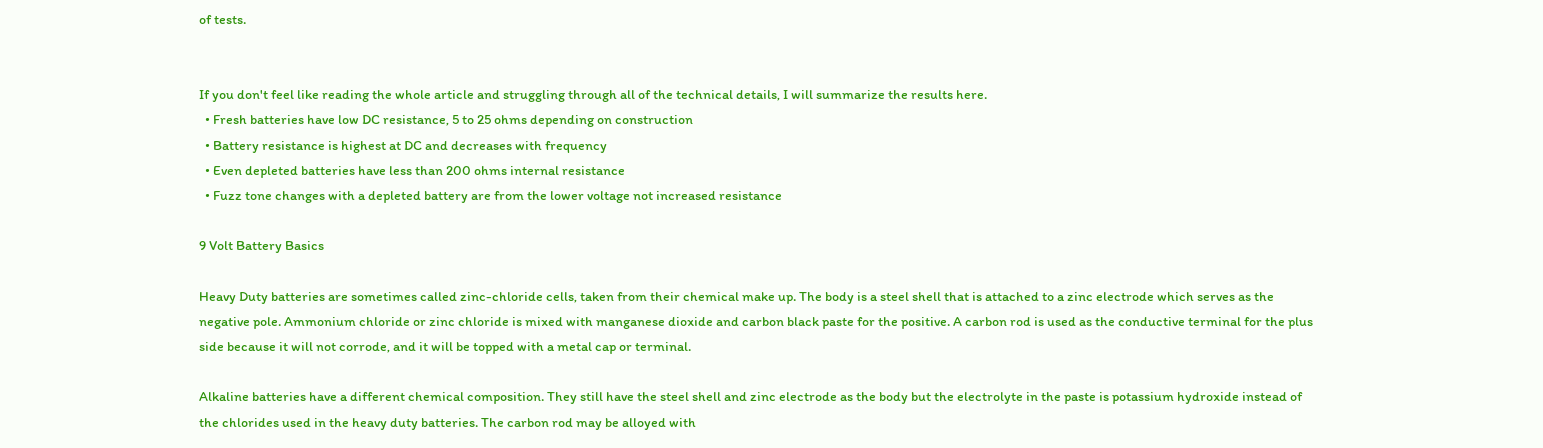of tests.


If you don't feel like reading the whole article and struggling through all of the technical details, I will summarize the results here.
  • Fresh batteries have low DC resistance, 5 to 25 ohms depending on construction
  • Battery resistance is highest at DC and decreases with frequency
  • Even depleted batteries have less than 200 ohms internal resistance
  • Fuzz tone changes with a depleted battery are from the lower voltage not increased resistance

9 Volt Battery Basics

Heavy Duty batteries are sometimes called zinc-chloride cells, taken from their chemical make up. The body is a steel shell that is attached to a zinc electrode which serves as the negative pole. Ammonium chloride or zinc chloride is mixed with manganese dioxide and carbon black paste for the positive. A carbon rod is used as the conductive terminal for the plus side because it will not corrode, and it will be topped with a metal cap or terminal.

Alkaline batteries have a different chemical composition. They still have the steel shell and zinc electrode as the body but the electrolyte in the paste is potassium hydroxide instead of the chlorides used in the heavy duty batteries. The carbon rod may be alloyed with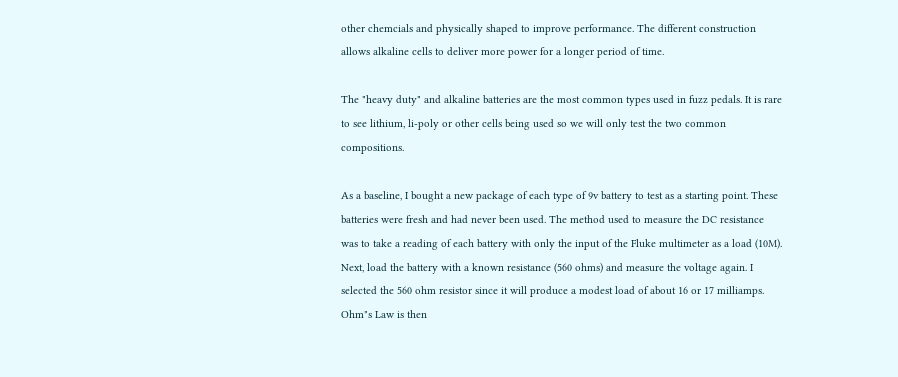other chemcials and physically shaped to improve performance. The different construction allows alkaline cells to deliver more power for a longer period of time.

The "heavy duty" and alkaline batteries are the most common types used in fuzz pedals. It is rare to see lithium, li-poly or other cells being used so we will only test the two common compositions.

As a baseline, I bought a new package of each type of 9v battery to test as a starting point. These batteries were fresh and had never been used. The method used to measure the DC resistance was to take a reading of each battery with only the input of the Fluke multimeter as a load (10M). Next, load the battery with a known resistance (560 ohms) and measure the voltage again. I selected the 560 ohm resistor since it will produce a modest load of about 16 or 17 milliamps. Ohm"s Law is then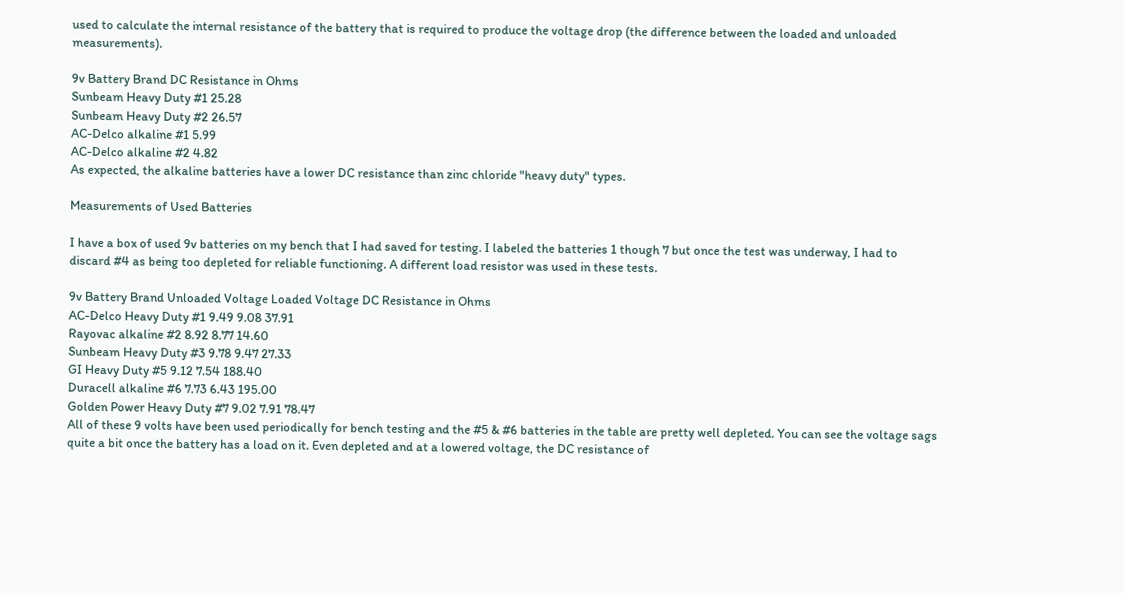used to calculate the internal resistance of the battery that is required to produce the voltage drop (the difference between the loaded and unloaded measurements).

9v Battery Brand DC Resistance in Ohms
Sunbeam Heavy Duty #1 25.28
Sunbeam Heavy Duty #2 26.57
AC-Delco alkaline #1 5.99
AC-Delco alkaline #2 4.82
As expected, the alkaline batteries have a lower DC resistance than zinc chloride "heavy duty" types.

Measurements of Used Batteries

I have a box of used 9v batteries on my bench that I had saved for testing. I labeled the batteries 1 though 7 but once the test was underway, I had to discard #4 as being too depleted for reliable functioning. A different load resistor was used in these tests.

9v Battery Brand Unloaded Voltage Loaded Voltage DC Resistance in Ohms
AC-Delco Heavy Duty #1 9.49 9.08 37.91
Rayovac alkaline #2 8.92 8.77 14.60
Sunbeam Heavy Duty #3 9.78 9.47 27.33
GI Heavy Duty #5 9.12 7.54 188.40
Duracell alkaline #6 7.73 6.43 195.00
Golden Power Heavy Duty #7 9.02 7.91 78.47
All of these 9 volts have been used periodically for bench testing and the #5 & #6 batteries in the table are pretty well depleted. You can see the voltage sags quite a bit once the battery has a load on it. Even depleted and at a lowered voltage, the DC resistance of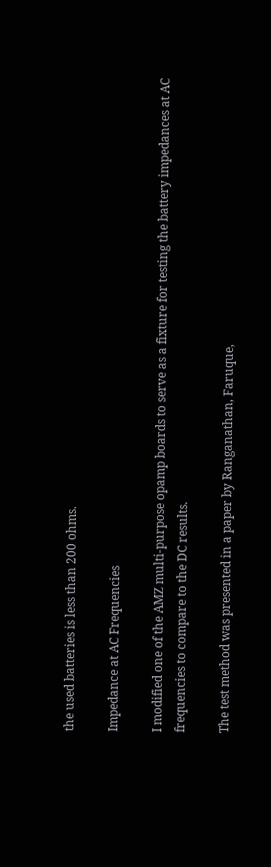the used batteries is less than 200 ohms.

Impedance at AC Frequencies

I modified one of the AMZ multi-purpose opamp boards to serve as a fixture for testing the battery impedances at AC frequencies to compare to the DC results.

The test method was presented in a paper by Ranganathan, Faruque,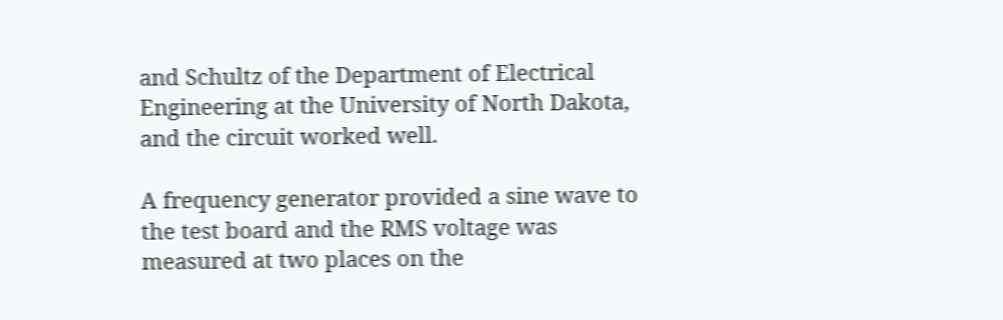and Schultz of the Department of Electrical Engineering at the University of North Dakota, and the circuit worked well.

A frequency generator provided a sine wave to the test board and the RMS voltage was measured at two places on the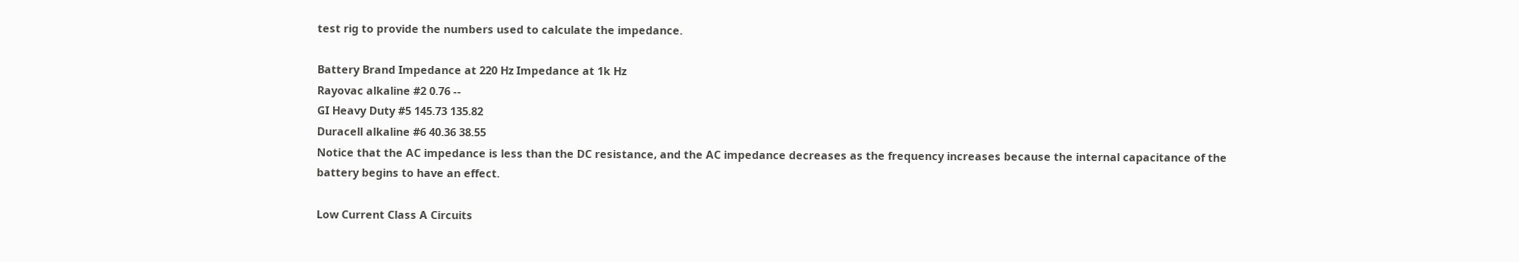test rig to provide the numbers used to calculate the impedance.

Battery Brand Impedance at 220 Hz Impedance at 1k Hz
Rayovac alkaline #2 0.76 --
GI Heavy Duty #5 145.73 135.82
Duracell alkaline #6 40.36 38.55
Notice that the AC impedance is less than the DC resistance, and the AC impedance decreases as the frequency increases because the internal capacitance of the battery begins to have an effect.

Low Current Class A Circuits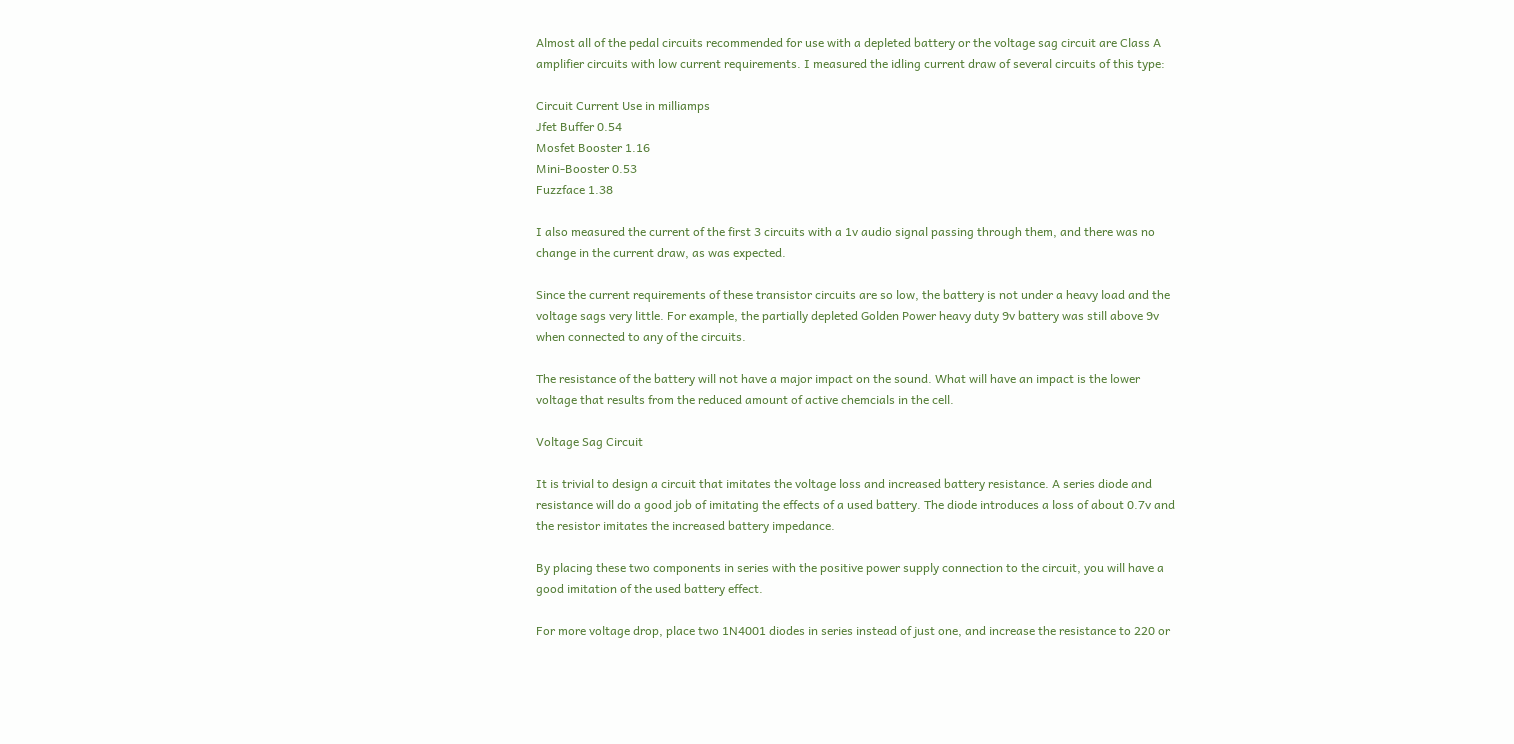Almost all of the pedal circuits recommended for use with a depleted battery or the voltage sag circuit are Class A amplifier circuits with low current requirements. I measured the idling current draw of several circuits of this type:

Circuit Current Use in milliamps
Jfet Buffer 0.54
Mosfet Booster 1.16
Mini-Booster 0.53
Fuzzface 1.38

I also measured the current of the first 3 circuits with a 1v audio signal passing through them, and there was no change in the current draw, as was expected.

Since the current requirements of these transistor circuits are so low, the battery is not under a heavy load and the voltage sags very little. For example, the partially depleted Golden Power heavy duty 9v battery was still above 9v when connected to any of the circuits.

The resistance of the battery will not have a major impact on the sound. What will have an impact is the lower voltage that results from the reduced amount of active chemcials in the cell.

Voltage Sag Circuit

It is trivial to design a circuit that imitates the voltage loss and increased battery resistance. A series diode and resistance will do a good job of imitating the effects of a used battery. The diode introduces a loss of about 0.7v and the resistor imitates the increased battery impedance.

By placing these two components in series with the positive power supply connection to the circuit, you will have a good imitation of the used battery effect.

For more voltage drop, place two 1N4001 diodes in series instead of just one, and increase the resistance to 220 or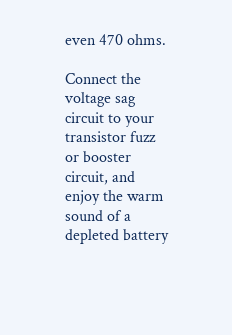even 470 ohms.

Connect the voltage sag circuit to your transistor fuzz or booster circuit, and enjoy the warm sound of a depleted battery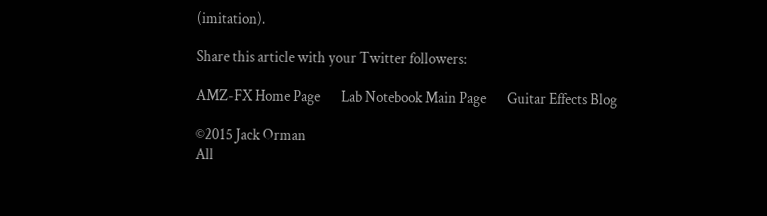(imitation).

Share this article with your Twitter followers:

AMZ-FX Home Page       Lab Notebook Main Page       Guitar Effects Blog

©2015 Jack Orman
All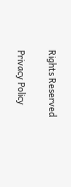Rights Reserved

Privacy Policy